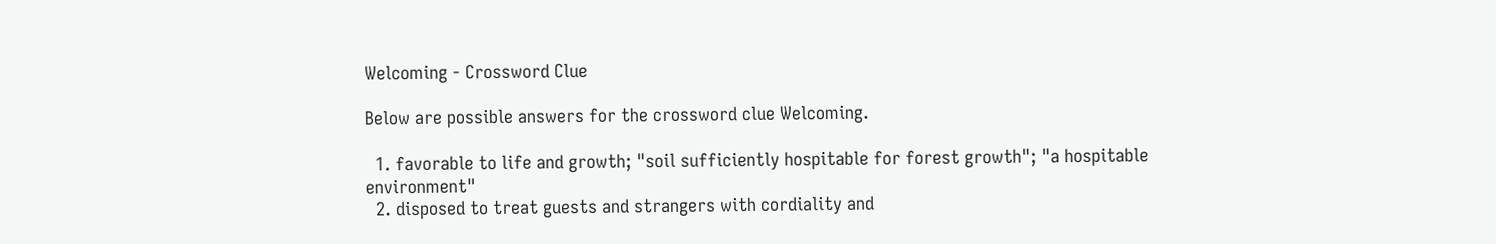Welcoming - Crossword Clue

Below are possible answers for the crossword clue Welcoming.

  1. favorable to life and growth; "soil sufficiently hospitable for forest growth"; "a hospitable environment"
  2. disposed to treat guests and strangers with cordiality and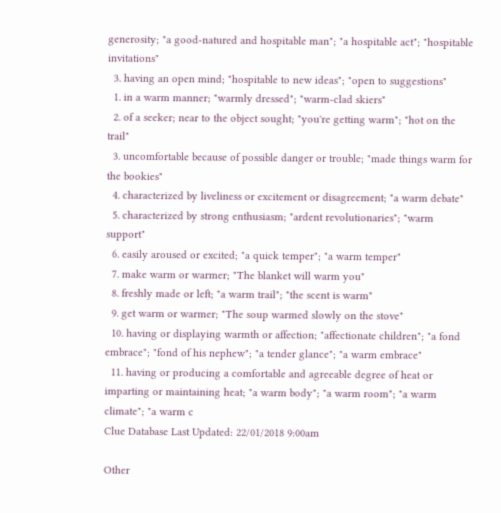generosity; "a good-natured and hospitable man"; "a hospitable act"; "hospitable invitations"
  3. having an open mind; "hospitable to new ideas"; "open to suggestions"
  1. in a warm manner; "warmly dressed"; "warm-clad skiers"
  2. of a seeker; near to the object sought; "you're getting warm"; "hot on the trail"
  3. uncomfortable because of possible danger or trouble; "made things warm for the bookies"
  4. characterized by liveliness or excitement or disagreement; "a warm debate"
  5. characterized by strong enthusiasm; "ardent revolutionaries"; "warm support"
  6. easily aroused or excited; "a quick temper"; "a warm temper"
  7. make warm or warmer; "The blanket will warm you"
  8. freshly made or left; "a warm trail"; "the scent is warm"
  9. get warm or warmer; "The soup warmed slowly on the stove"
  10. having or displaying warmth or affection; "affectionate children"; "a fond embrace"; "fond of his nephew"; "a tender glance"; "a warm embrace"
  11. having or producing a comfortable and agreeable degree of heat or imparting or maintaining heat; "a warm body"; "a warm room"; "a warm climate"; "a warm c
Clue Database Last Updated: 22/01/2018 9:00am

Other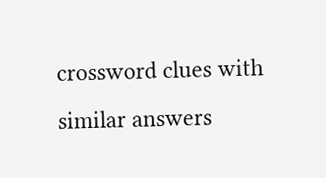crossword clues with similar answers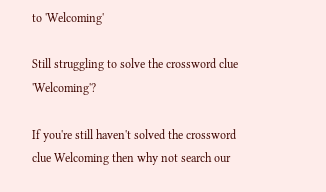to 'Welcoming'

Still struggling to solve the crossword clue 'Welcoming'?

If you're still haven't solved the crossword clue Welcoming then why not search our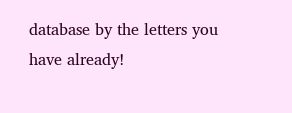database by the letters you have already!